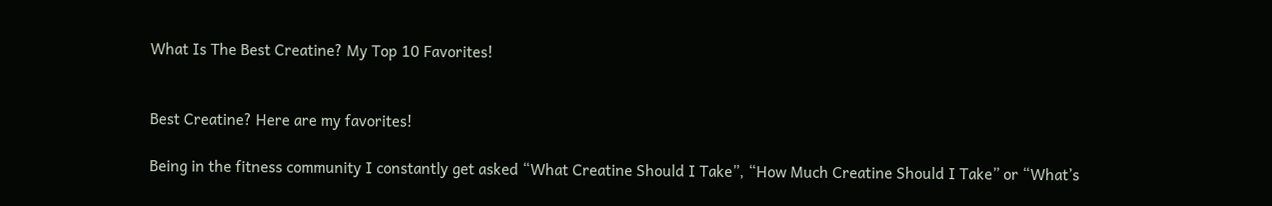What Is The Best Creatine? My Top 10 Favorites!


Best Creatine? Here are my favorites!

Being in the fitness community I constantly get asked “What Creatine Should I Take”, “How Much Creatine Should I Take” or “What’s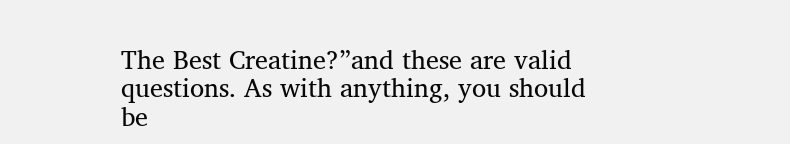The Best Creatine?”and these are valid questions. As with anything, you should be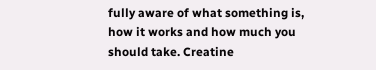fully aware of what something is, how it works and how much you should take. Creatine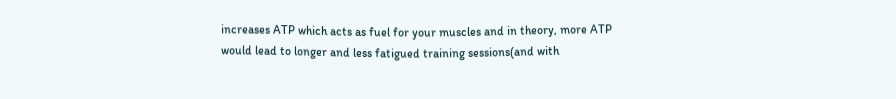increases ATP which acts as fuel for your muscles and in theory, more ATP would lead to longer and less fatigued training sessions(and with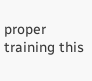proper training this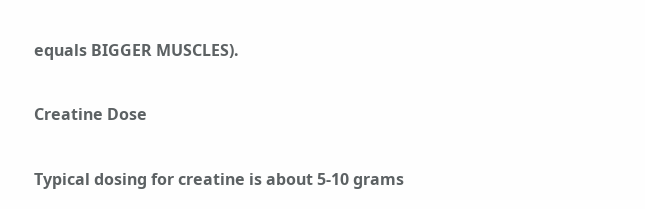equals BIGGER MUSCLES).

Creatine Dose

Typical dosing for creatine is about 5-10 grams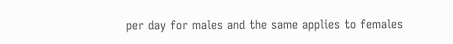per day for males and the same applies to females